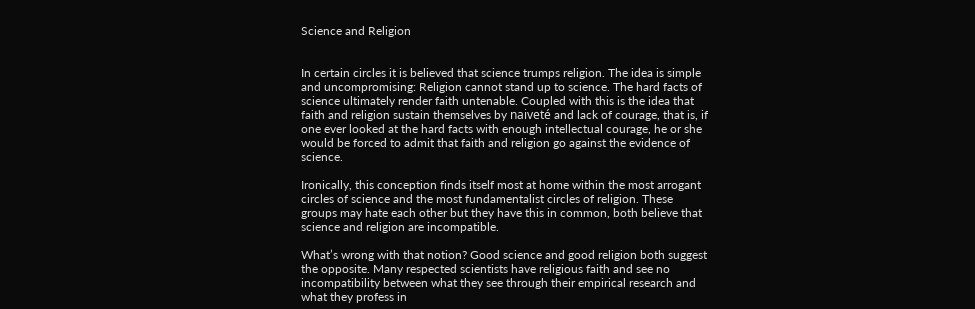Science and Religion


In certain circles it is believed that science trumps religion. The idea is simple and uncompromising: Religion cannot stand up to science. The hard facts of science ultimately render faith untenable. Coupled with this is the idea that faith and religion sustain themselves by naiveté and lack of courage, that is, if one ever looked at the hard facts with enough intellectual courage, he or she would be forced to admit that faith and religion go against the evidence of science.

Ironically, this conception finds itself most at home within the most arrogant circles of science and the most fundamentalist circles of religion. These groups may hate each other but they have this in common, both believe that science and religion are incompatible.

What’s wrong with that notion? Good science and good religion both suggest the opposite. Many respected scientists have religious faith and see no incompatibility between what they see through their empirical research and what they profess in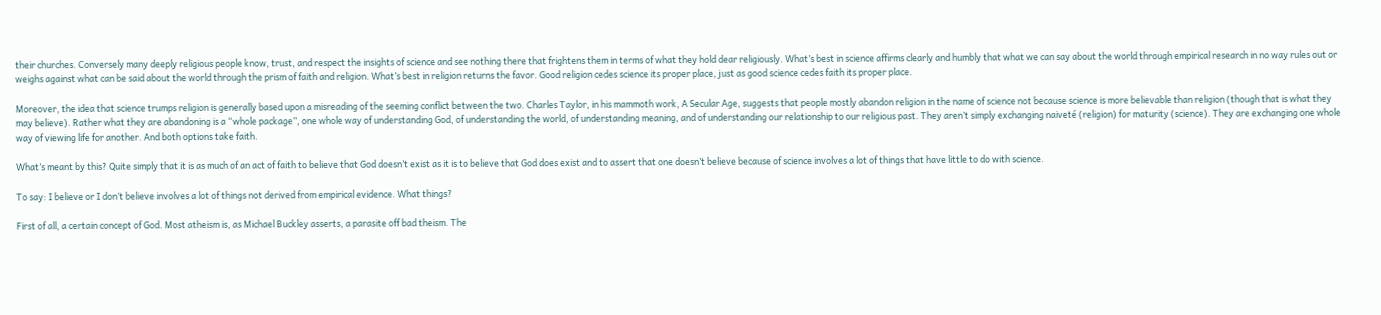their churches. Conversely many deeply religious people know, trust, and respect the insights of science and see nothing there that frightens them in terms of what they hold dear religiously. What’s best in science affirms clearly and humbly that what we can say about the world through empirical research in no way rules out or weighs against what can be said about the world through the prism of faith and religion. What’s best in religion returns the favor. Good religion cedes science its proper place, just as good science cedes faith its proper place.

Moreover, the idea that science trumps religion is generally based upon a misreading of the seeming conflict between the two. Charles Taylor, in his mammoth work, A Secular Age, suggests that people mostly abandon religion in the name of science not because science is more believable than religion (though that is what they may believe). Rather what they are abandoning is a “whole package”, one whole way of understanding God, of understanding the world, of understanding meaning, and of understanding our relationship to our religious past. They aren’t simply exchanging naiveté (religion) for maturity (science). They are exchanging one whole way of viewing life for another. And both options take faith.

What’s meant by this? Quite simply that it is as much of an act of faith to believe that God doesn’t exist as it is to believe that God does exist and to assert that one doesn’t believe because of science involves a lot of things that have little to do with science.

To say: I believe or I don’t believe involves a lot of things not derived from empirical evidence. What things?

First of all, a certain concept of God. Most atheism is, as Michael Buckley asserts, a parasite off bad theism. The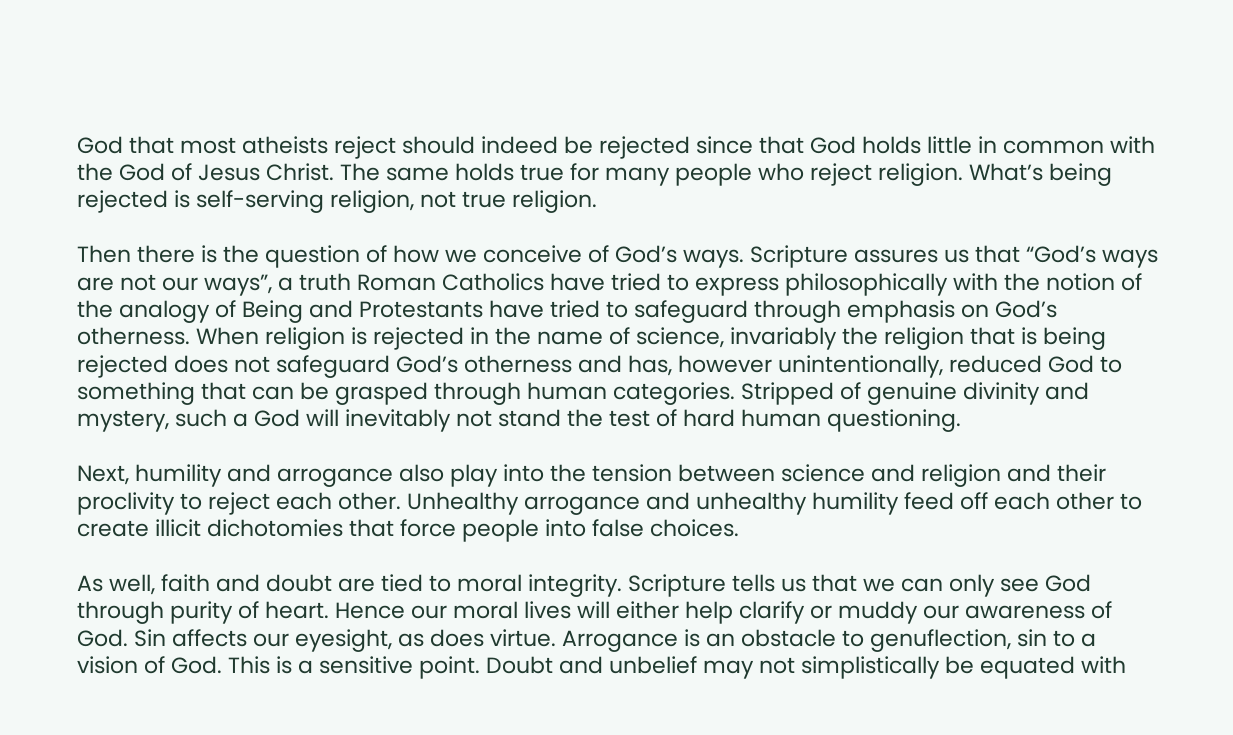God that most atheists reject should indeed be rejected since that God holds little in common with the God of Jesus Christ. The same holds true for many people who reject religion. What’s being rejected is self-serving religion, not true religion.

Then there is the question of how we conceive of God’s ways. Scripture assures us that “God’s ways are not our ways”, a truth Roman Catholics have tried to express philosophically with the notion of the analogy of Being and Protestants have tried to safeguard through emphasis on God’s otherness. When religion is rejected in the name of science, invariably the religion that is being rejected does not safeguard God’s otherness and has, however unintentionally, reduced God to something that can be grasped through human categories. Stripped of genuine divinity and mystery, such a God will inevitably not stand the test of hard human questioning.

Next, humility and arrogance also play into the tension between science and religion and their proclivity to reject each other. Unhealthy arrogance and unhealthy humility feed off each other to create illicit dichotomies that force people into false choices.

As well, faith and doubt are tied to moral integrity. Scripture tells us that we can only see God through purity of heart. Hence our moral lives will either help clarify or muddy our awareness of God. Sin affects our eyesight, as does virtue. Arrogance is an obstacle to genuflection, sin to a vision of God. This is a sensitive point. Doubt and unbelief may not simplistically be equated with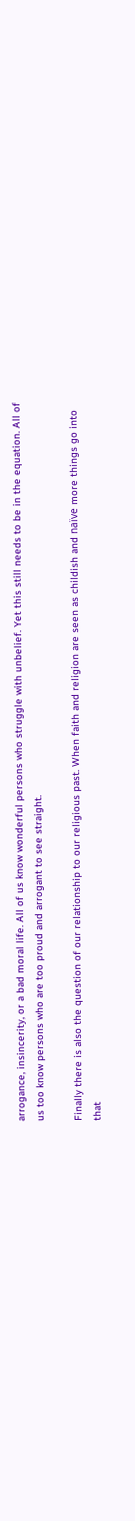arrogance, insincerity, or a bad moral life. All of us know wonderful persons who struggle with unbelief. Yet this still needs to be in the equation. All of us too know persons who are too proud and arrogant to see straight.

Finally there is also the question of our relationship to our religious past. When faith and religion are seen as childish and naïve more things go into that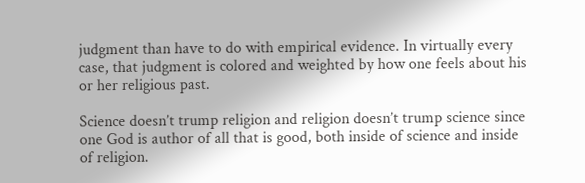judgment than have to do with empirical evidence. In virtually every case, that judgment is colored and weighted by how one feels about his or her religious past.

Science doesn’t trump religion and religion doesn’t trump science since one God is author of all that is good, both inside of science and inside of religion.